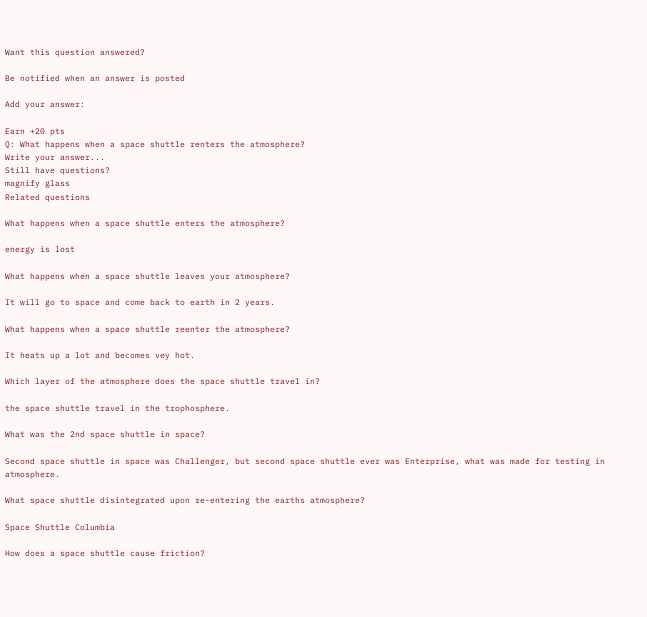Want this question answered?

Be notified when an answer is posted

Add your answer:

Earn +20 pts
Q: What happens when a space shuttle renters the atmosphere?
Write your answer...
Still have questions?
magnify glass
Related questions

What happens when a space shuttle enters the atmosphere?

energy is lost

What happens when a space shuttle leaves your atmosphere?

It will go to space and come back to earth in 2 years.

What happens when a space shuttle reenter the atmosphere?

It heats up a lot and becomes vey hot.

Which layer of the atmosphere does the space shuttle travel in?

the space shuttle travel in the trophosphere.

What was the 2nd space shuttle in space?

Second space shuttle in space was Challenger, but second space shuttle ever was Enterprise, what was made for testing in atmosphere.

What space shuttle disintegrated upon re-entering the earths atmosphere?

Space Shuttle Columbia

How does a space shuttle cause friction?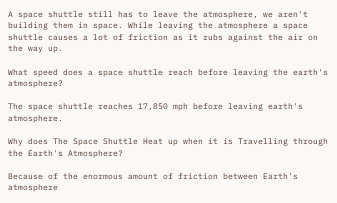A space shuttle still has to leave the atmosphere, we aren't building them in space. While leaving the atmosphere a space shuttle causes a lot of friction as it rubs against the air on the way up.

What speed does a space shuttle reach before leaving the earth's atmosphere?

The space shuttle reaches 17,850 mph before leaving earth's atmosphere.

Why does The Space Shuttle Heat up when it is Travelling through the Earth's Atmosphere?

Because of the enormous amount of friction between Earth's atmosphere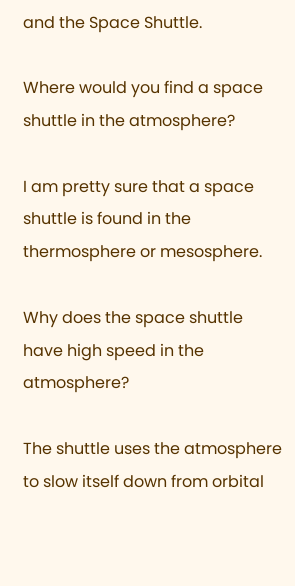and the Space Shuttle.

Where would you find a space shuttle in the atmosphere?

I am pretty sure that a space shuttle is found in the thermosphere or mesosphere.

Why does the space shuttle have high speed in the atmosphere?

The shuttle uses the atmosphere to slow itself down from orbital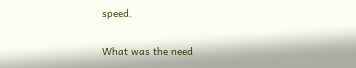speed.

What was the need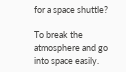for a space shuttle?

To break the atmosphere and go into space easily.